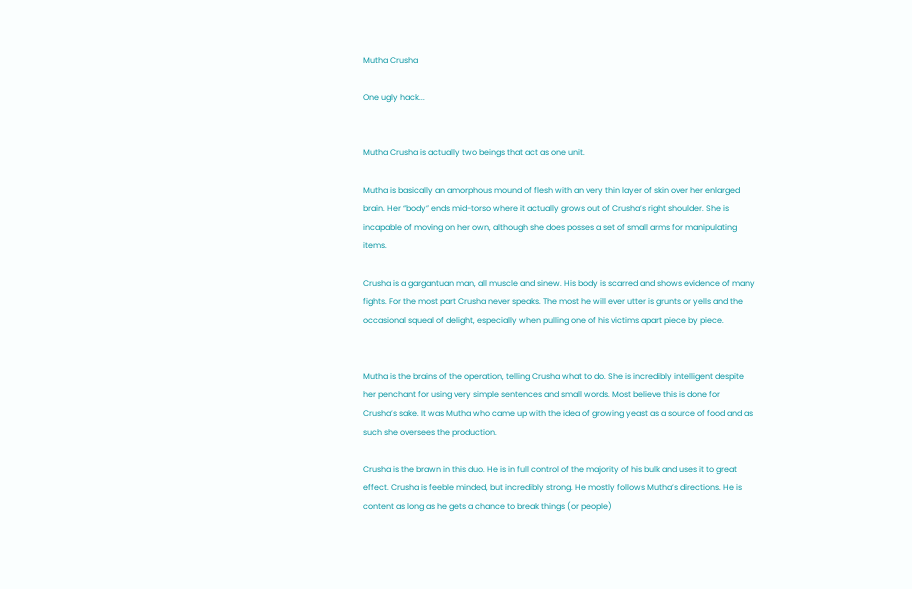Mutha Crusha

One ugly hack...


Mutha Crusha is actually two beings that act as one unit.

Mutha is basically an amorphous mound of flesh with an very thin layer of skin over her enlarged brain. Her “body” ends mid-torso where it actually grows out of Crusha’s right shoulder. She is incapable of moving on her own, although she does posses a set of small arms for manipulating items.

Crusha is a gargantuan man, all muscle and sinew. His body is scarred and shows evidence of many fights. For the most part Crusha never speaks. The most he will ever utter is grunts or yells and the occasional squeal of delight, especially when pulling one of his victims apart piece by piece.


Mutha is the brains of the operation, telling Crusha what to do. She is incredibly intelligent despite her penchant for using very simple sentences and small words. Most believe this is done for Crusha’s sake. It was Mutha who came up with the idea of growing yeast as a source of food and as such she oversees the production.

Crusha is the brawn in this duo. He is in full control of the majority of his bulk and uses it to great effect. Crusha is feeble minded, but incredibly strong. He mostly follows Mutha’s directions. He is content as long as he gets a chance to break things (or people)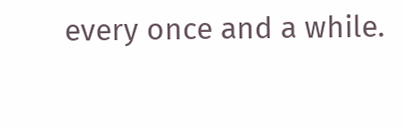every once and a while.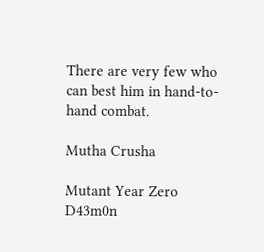There are very few who can best him in hand-to-hand combat.

Mutha Crusha

Mutant Year Zero D43m0n